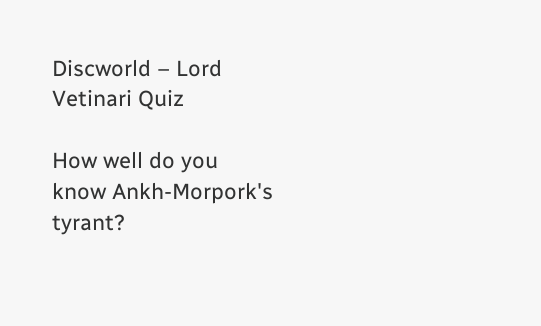Discworld – Lord Vetinari Quiz

How well do you know Ankh-Morpork's tyrant?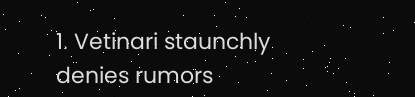1. Vetinari staunchly denies rumors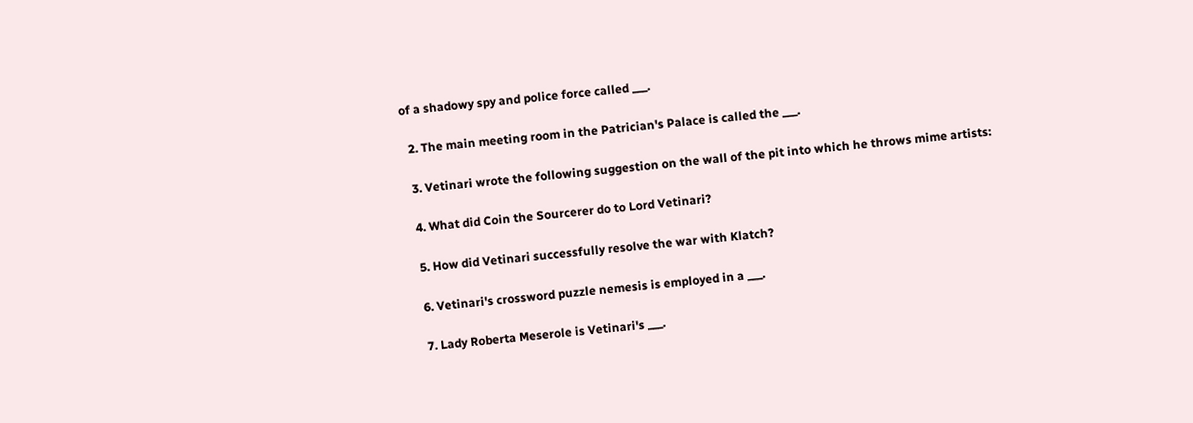of a shadowy spy and police force called ___.

  2. The main meeting room in the Patrician's Palace is called the ___.

  3. Vetinari wrote the following suggestion on the wall of the pit into which he throws mime artists:

  4. What did Coin the Sourcerer do to Lord Vetinari?

  5. How did Vetinari successfully resolve the war with Klatch?

  6. Vetinari's crossword puzzle nemesis is employed in a ___.

  7. Lady Roberta Meserole is Vetinari's ___.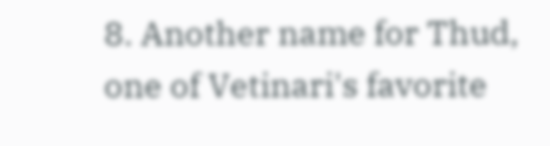8. Another name for Thud, one of Vetinari's favorite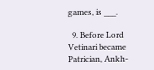games, is ___.

  9. Before Lord Vetinari became Patrician, Ankh-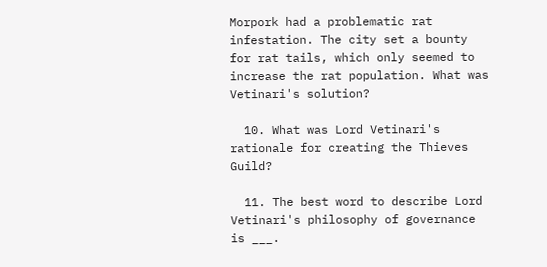Morpork had a problematic rat infestation. The city set a bounty for rat tails, which only seemed to increase the rat population. What was Vetinari's solution?

  10. What was Lord Vetinari's rationale for creating the Thieves Guild?

  11. The best word to describe Lord Vetinari's philosophy of governance is ___.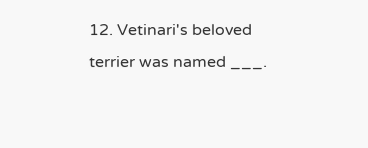12. Vetinari's beloved terrier was named ___.